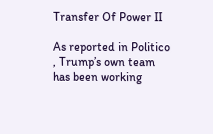Transfer Of Power II

As reported in Politico , Trump’s own team has been working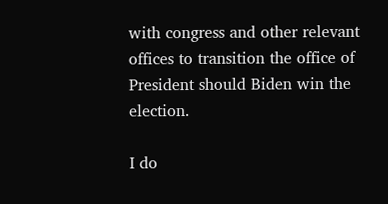with congress and other relevant offices to transition the office of President should Biden win the election.

I do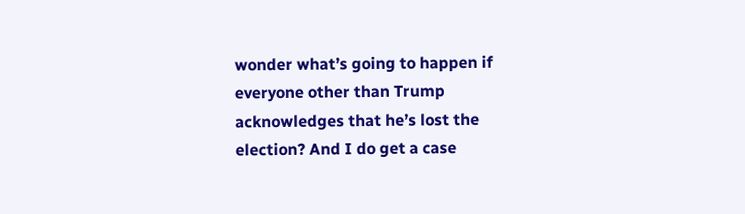wonder what’s going to happen if everyone other than Trump acknowledges that he’s lost the election? And I do get a case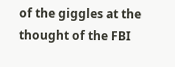of the giggles at the thought of the FBI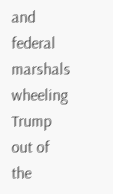and federal marshals wheeling Trump out of the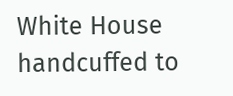White House handcuffed to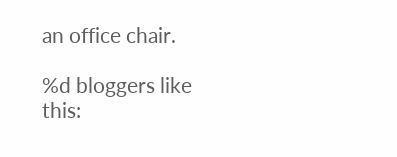an office chair.

%d bloggers like this: